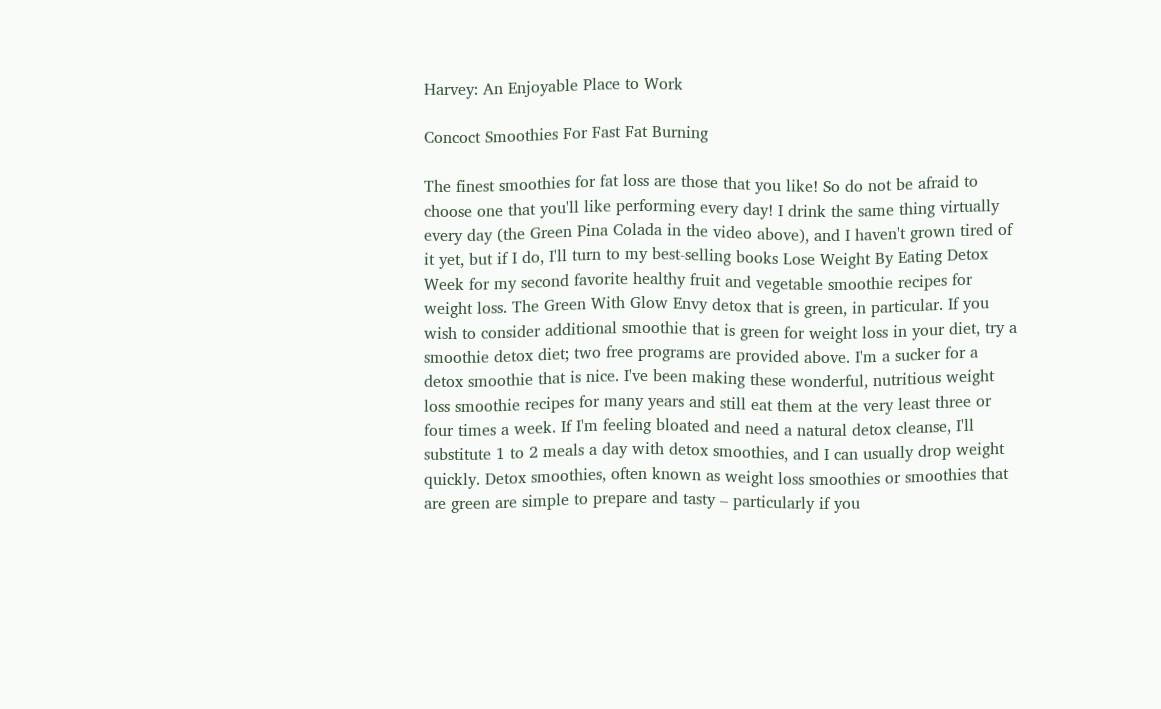Harvey: An Enjoyable Place to Work

Concoct Smoothies For Fast Fat Burning

The finest smoothies for fat loss are those that you like! So do not be afraid to choose one that you'll like performing every day! I drink the same thing virtually every day (the Green Pina Colada in the video above), and I haven't grown tired of it yet, but if I do, I'll turn to my best-selling books Lose Weight By Eating Detox Week for my second favorite healthy fruit and vegetable smoothie recipes for weight loss. The Green With Glow Envy detox that is green, in particular. If you wish to consider additional smoothie that is green for weight loss in your diet, try a smoothie detox diet; two free programs are provided above. I'm a sucker for a detox smoothie that is nice. I've been making these wonderful, nutritious weight loss smoothie recipes for many years and still eat them at the very least three or four times a week. If I'm feeling bloated and need a natural detox cleanse, I'll substitute 1 to 2 meals a day with detox smoothies, and I can usually drop weight quickly. Detox smoothies, often known as weight loss smoothies or smoothies that are green are simple to prepare and tasty – particularly if you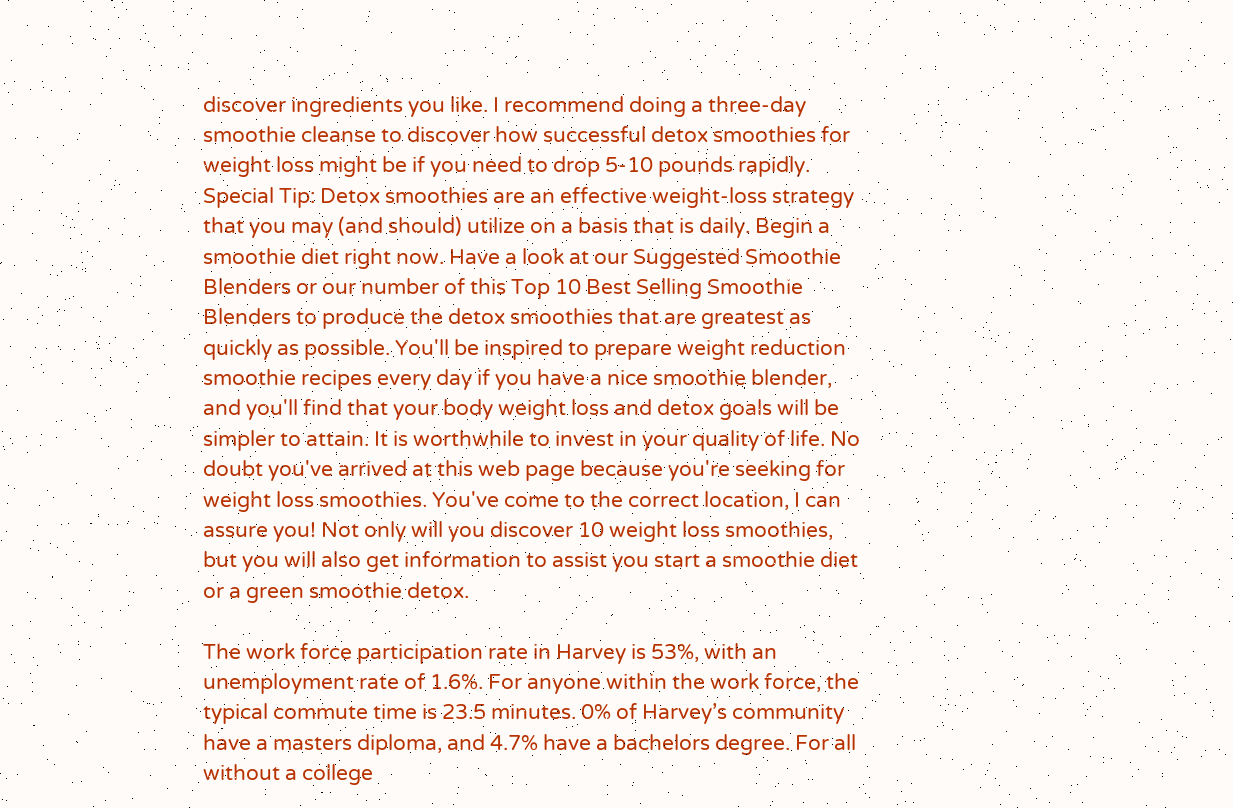discover ingredients you like. I recommend doing a three-day smoothie cleanse to discover how successful detox smoothies for weight loss might be if you need to drop 5-10 pounds rapidly. Special Tip: Detox smoothies are an effective weight-loss strategy that you may (and should) utilize on a basis that is daily. Begin a smoothie diet right now. Have a look at our Suggested Smoothie Blenders or our number of this Top 10 Best Selling Smoothie Blenders to produce the detox smoothies that are greatest as quickly as possible. You'll be inspired to prepare weight reduction smoothie recipes every day if you have a nice smoothie blender, and you'll find that your body weight loss and detox goals will be simpler to attain. It is worthwhile to invest in your quality of life. No doubt you've arrived at this web page because you're seeking for weight loss smoothies. You've come to the correct location, I can assure you! Not only will you discover 10 weight loss smoothies, but you will also get information to assist you start a smoothie diet or a green smoothie detox.

The work force participation rate in Harvey is 53%, with an unemployment rate of 1.6%. For anyone within the work force, the typical commute time is 23.5 minutes. 0% of Harvey’s community have a masters diploma, and 4.7% have a bachelors degree. For all without a college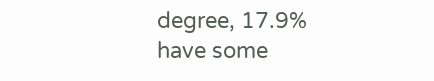degree, 17.9% have some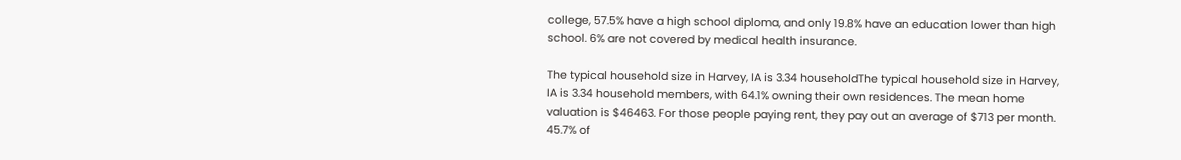college, 57.5% have a high school diploma, and only 19.8% have an education lower than high school. 6% are not covered by medical health insurance.

The typical household size in Harvey, IA is 3.34 householdThe typical household size in Harvey, IA is 3.34 household members, with 64.1% owning their own residences. The mean home valuation is $46463. For those people paying rent, they pay out an average of $713 per month. 45.7% of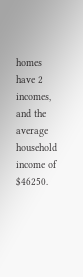homes have 2 incomes, and the average household income of $46250.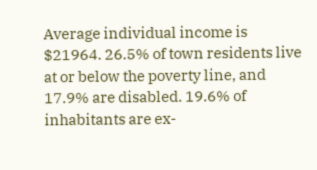Average individual income is $21964. 26.5% of town residents live at or below the poverty line, and 17.9% are disabled. 19.6% of inhabitants are ex-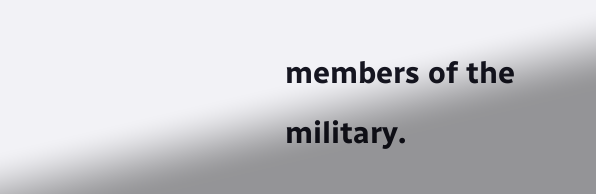members of the military.